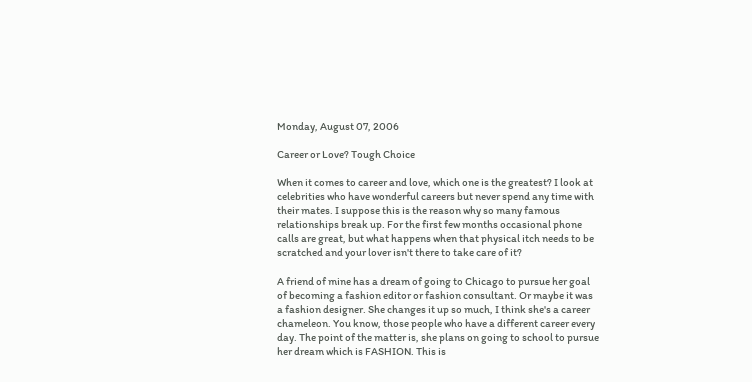Monday, August 07, 2006

Career or Love? Tough Choice

When it comes to career and love, which one is the greatest? I look at celebrities who have wonderful careers but never spend any time with their mates. I suppose this is the reason why so many famous relationships break up. For the first few months occasional phone calls are great, but what happens when that physical itch needs to be scratched and your lover isn't there to take care of it?

A friend of mine has a dream of going to Chicago to pursue her goal of becoming a fashion editor or fashion consultant. Or maybe it was a fashion designer. She changes it up so much, I think she's a career chameleon. You know, those people who have a different career every day. The point of the matter is, she plans on going to school to pursue her dream which is FASHION. This is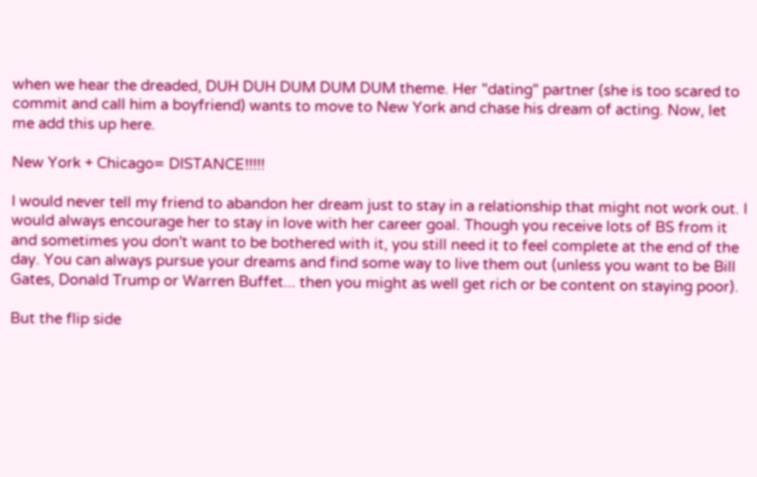when we hear the dreaded, DUH DUH DUM DUM DUM theme. Her "dating" partner (she is too scared to commit and call him a boyfriend) wants to move to New York and chase his dream of acting. Now, let me add this up here.

New York + Chicago= DISTANCE!!!!!

I would never tell my friend to abandon her dream just to stay in a relationship that might not work out. I would always encourage her to stay in love with her career goal. Though you receive lots of BS from it and sometimes you don't want to be bothered with it, you still need it to feel complete at the end of the day. You can always pursue your dreams and find some way to live them out (unless you want to be Bill Gates, Donald Trump or Warren Buffet... then you might as well get rich or be content on staying poor).

But the flip side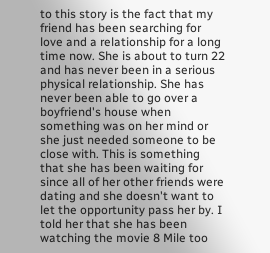to this story is the fact that my friend has been searching for love and a relationship for a long time now. She is about to turn 22 and has never been in a serious physical relationship. She has never been able to go over a boyfriend's house when something was on her mind or she just needed someone to be close with. This is something that she has been waiting for since all of her other friends were dating and she doesn't want to let the opportunity pass her by. I told her that she has been watching the movie 8 Mile too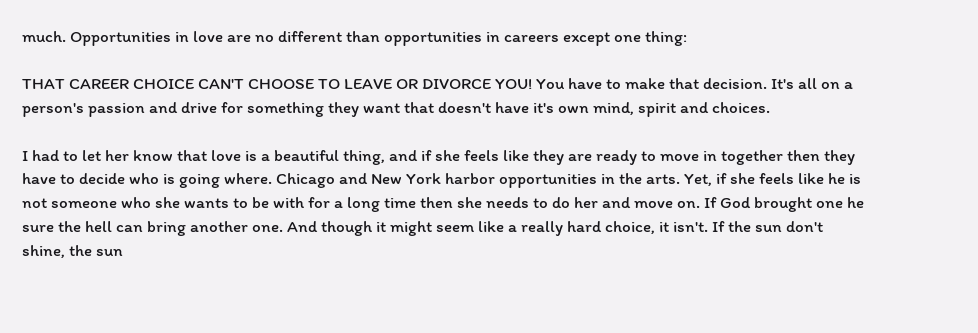much. Opportunities in love are no different than opportunities in careers except one thing:

THAT CAREER CHOICE CAN'T CHOOSE TO LEAVE OR DIVORCE YOU! You have to make that decision. It's all on a person's passion and drive for something they want that doesn't have it's own mind, spirit and choices.

I had to let her know that love is a beautiful thing, and if she feels like they are ready to move in together then they have to decide who is going where. Chicago and New York harbor opportunities in the arts. Yet, if she feels like he is not someone who she wants to be with for a long time then she needs to do her and move on. If God brought one he sure the hell can bring another one. And though it might seem like a really hard choice, it isn't. If the sun don't shine, the sun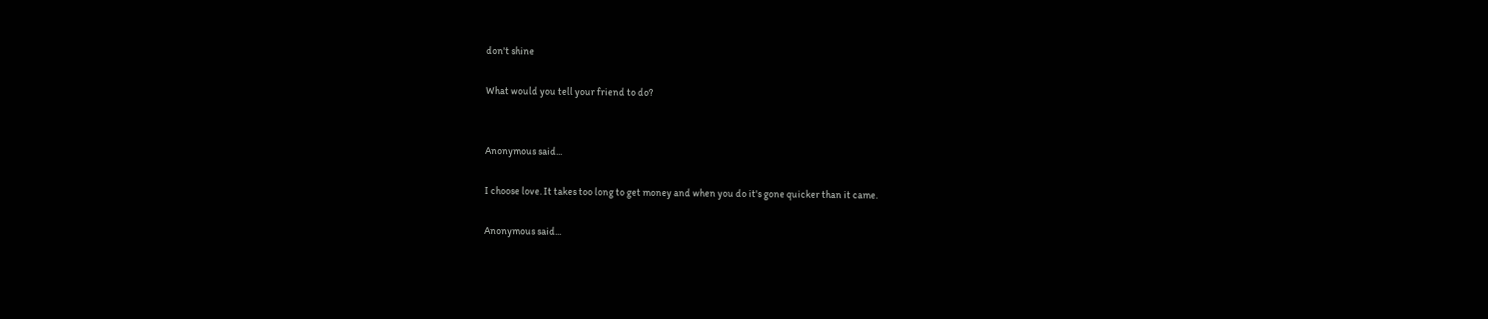don't shine

What would you tell your friend to do?


Anonymous said...

I choose love. It takes too long to get money and when you do it's gone quicker than it came.

Anonymous said...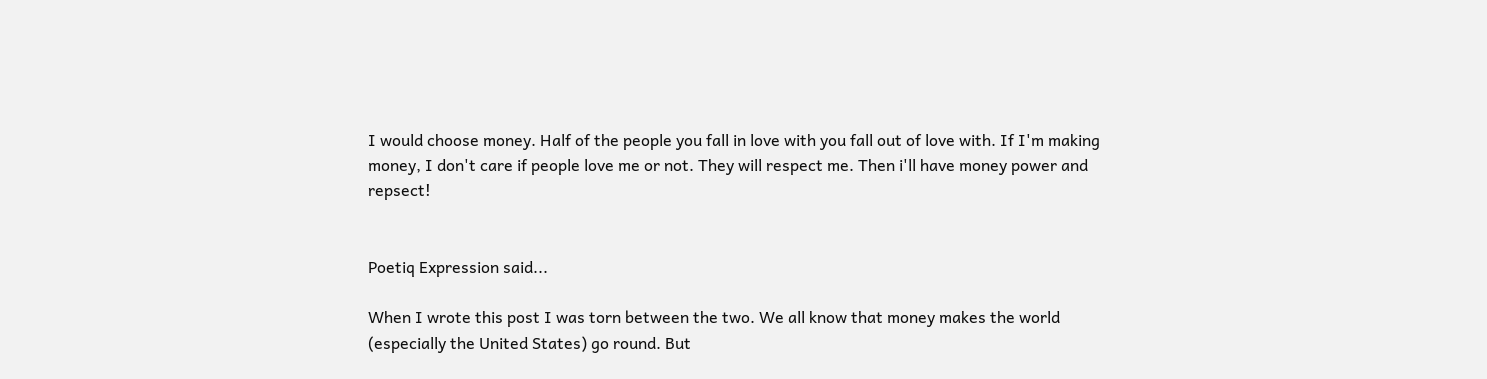I would choose money. Half of the people you fall in love with you fall out of love with. If I'm making money, I don't care if people love me or not. They will respect me. Then i'll have money power and repsect!


Poetiq Expression said...

When I wrote this post I was torn between the two. We all know that money makes the world (especially the United States) go round. But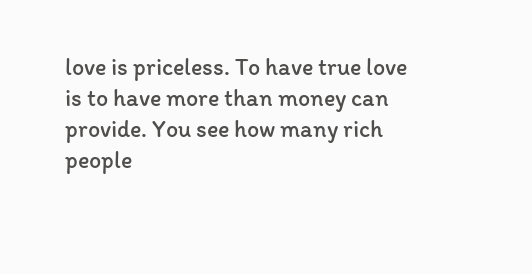love is priceless. To have true love is to have more than money can provide. You see how many rich people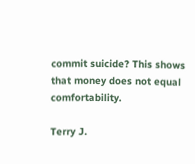commit suicide? This shows that money does not equal comfortability.

Terry J.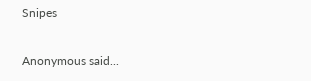Snipes

Anonymous said...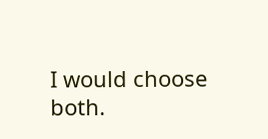I would choose both.